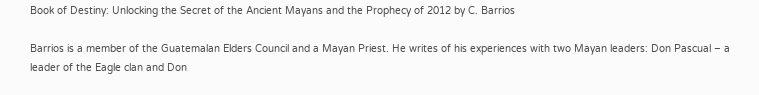Book of Destiny: Unlocking the Secret of the Ancient Mayans and the Prophecy of 2012 by C. Barrios

Barrios is a member of the Guatemalan Elders Council and a Mayan Priest. He writes of his experiences with two Mayan leaders: Don Pascual – a leader of the Eagle clan and Don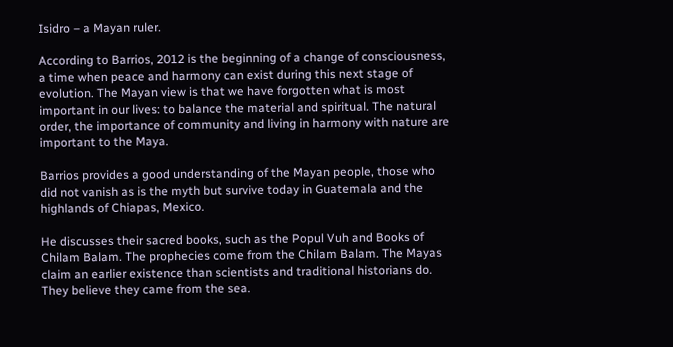Isidro – a Mayan ruler.

According to Barrios, 2012 is the beginning of a change of consciousness, a time when peace and harmony can exist during this next stage of evolution. The Mayan view is that we have forgotten what is most important in our lives: to balance the material and spiritual. The natural order, the importance of community and living in harmony with nature are important to the Maya.

Barrios provides a good understanding of the Mayan people, those who did not vanish as is the myth but survive today in Guatemala and the highlands of Chiapas, Mexico.

He discusses their sacred books, such as the Popul Vuh and Books of Chilam Balam. The prophecies come from the Chilam Balam. The Mayas claim an earlier existence than scientists and traditional historians do. They believe they came from the sea.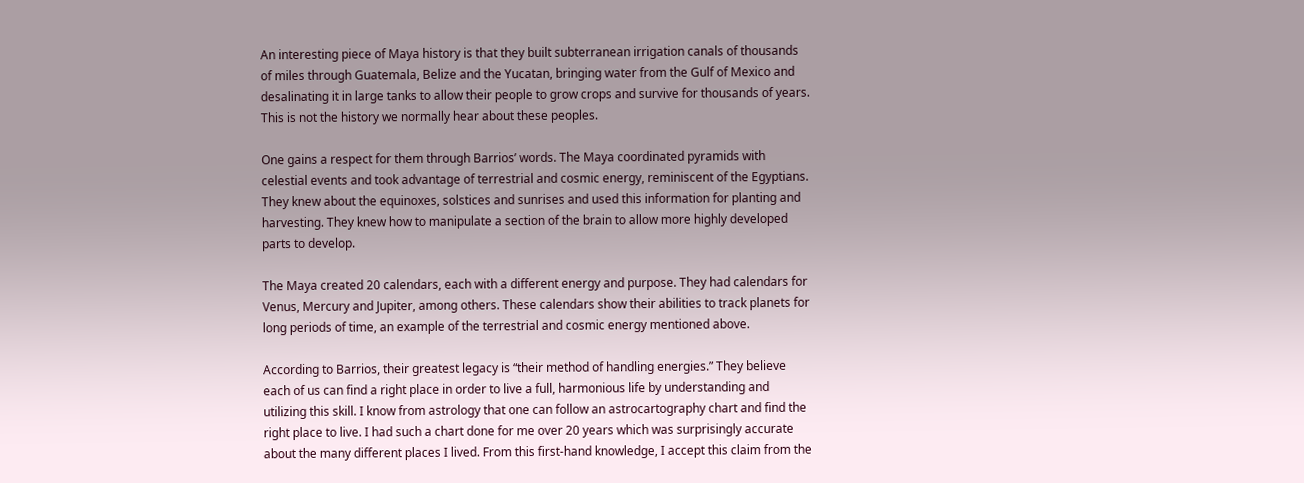An interesting piece of Maya history is that they built subterranean irrigation canals of thousands of miles through Guatemala, Belize and the Yucatan, bringing water from the Gulf of Mexico and desalinating it in large tanks to allow their people to grow crops and survive for thousands of years. This is not the history we normally hear about these peoples.

One gains a respect for them through Barrios’ words. The Maya coordinated pyramids with celestial events and took advantage of terrestrial and cosmic energy, reminiscent of the Egyptians. They knew about the equinoxes, solstices and sunrises and used this information for planting and harvesting. They knew how to manipulate a section of the brain to allow more highly developed parts to develop.

The Maya created 20 calendars, each with a different energy and purpose. They had calendars for Venus, Mercury and Jupiter, among others. These calendars show their abilities to track planets for long periods of time, an example of the terrestrial and cosmic energy mentioned above.

According to Barrios, their greatest legacy is “their method of handling energies.” They believe each of us can find a right place in order to live a full, harmonious life by understanding and utilizing this skill. I know from astrology that one can follow an astrocartography chart and find the right place to live. I had such a chart done for me over 20 years which was surprisingly accurate about the many different places I lived. From this first-hand knowledge, I accept this claim from the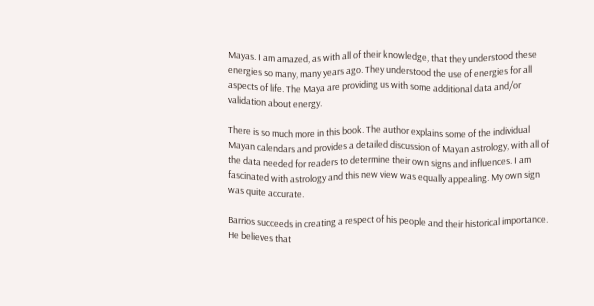Mayas. I am amazed, as with all of their knowledge, that they understood these energies so many, many years ago. They understood the use of energies for all aspects of life. The Maya are providing us with some additional data and/or validation about energy.

There is so much more in this book. The author explains some of the individual Mayan calendars and provides a detailed discussion of Mayan astrology, with all of the data needed for readers to determine their own signs and influences. I am fascinated with astrology and this new view was equally appealing. My own sign was quite accurate.

Barrios succeeds in creating a respect of his people and their historical importance. He believes that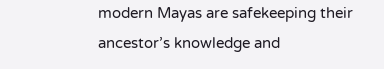modern Mayas are safekeeping their ancestor’s knowledge and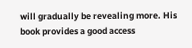will gradually be revealing more. His book provides a good access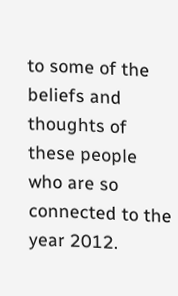to some of the beliefs and thoughts of these people who are so connected to the year 2012.